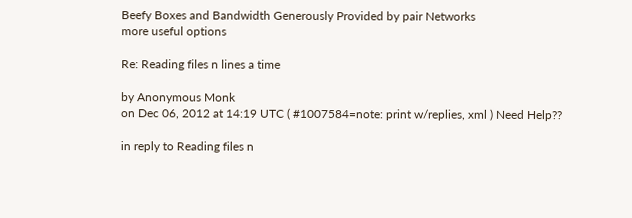Beefy Boxes and Bandwidth Generously Provided by pair Networks
more useful options

Re: Reading files n lines a time

by Anonymous Monk
on Dec 06, 2012 at 14:19 UTC ( #1007584=note: print w/replies, xml ) Need Help??

in reply to Reading files n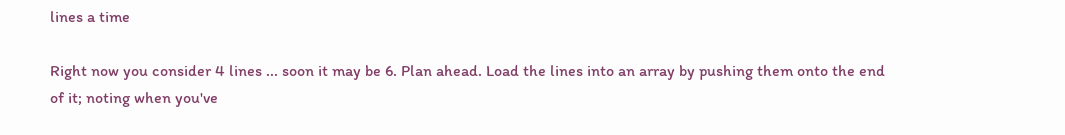lines a time

Right now you consider 4 lines ... soon it may be 6. Plan ahead. Load the lines into an array by pushing them onto the end of it; noting when you've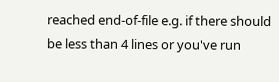reached end-of-file e.g. if there should be less than 4 lines or you've run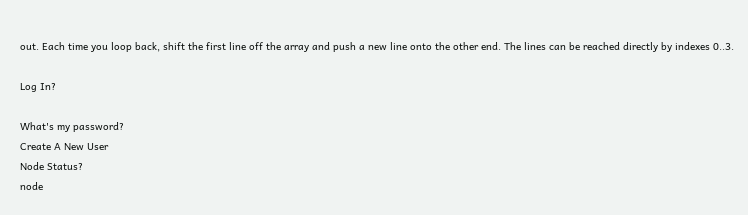out. Each time you loop back, shift the first line off the array and push a new line onto the other end. The lines can be reached directly by indexes 0..3.

Log In?

What's my password?
Create A New User
Node Status?
node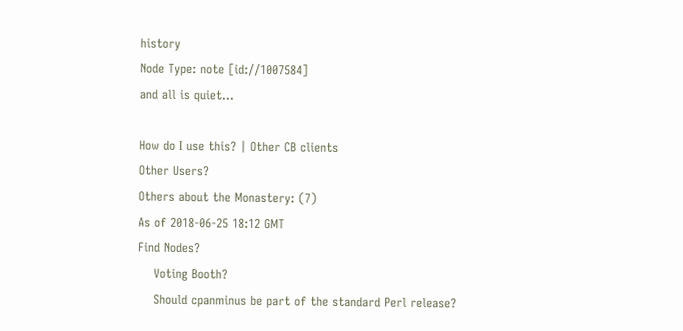history
Node Type: note [id://1007584]
and all is quiet...

How do I use this? | Other CB clients
Other Users?
Others about the Monastery: (7)
As of 2018-06-25 18:12 GMT
Find Nodes?
    Voting Booth?
    Should cpanminus be part of the standard Perl release?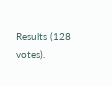Results (128 votes).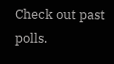Check out past polls.